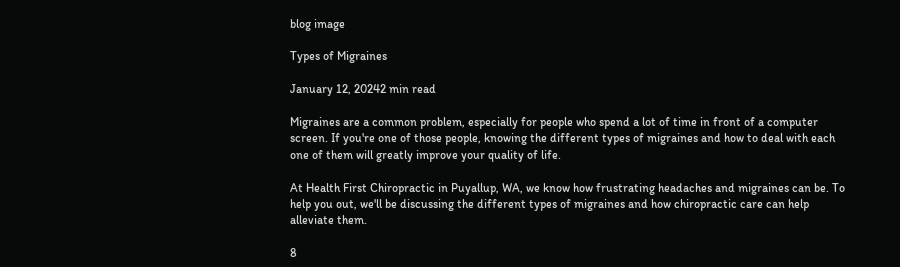blog image

Types of Migraines

January 12, 20242 min read

Migraines are a common problem, especially for people who spend a lot of time in front of a computer screen. If you're one of those people, knowing the different types of migraines and how to deal with each one of them will greatly improve your quality of life.

At Health First Chiropractic in Puyallup, WA, we know how frustrating headaches and migraines can be. To help you out, we'll be discussing the different types of migraines and how chiropractic care can help alleviate them.

8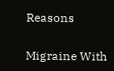Reasons

Migraine With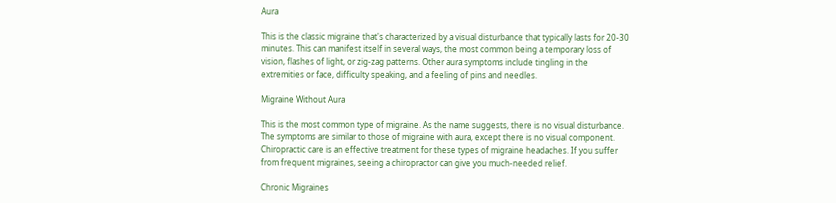Aura

This is the classic migraine that's characterized by a visual disturbance that typically lasts for 20-30 minutes. This can manifest itself in several ways, the most common being a temporary loss of vision, flashes of light, or zig-zag patterns. Other aura symptoms include tingling in the extremities or face, difficulty speaking, and a feeling of pins and needles.

Migraine Without Aura

This is the most common type of migraine. As the name suggests, there is no visual disturbance. The symptoms are similar to those of migraine with aura, except there is no visual component. Chiropractic care is an effective treatment for these types of migraine headaches. If you suffer from frequent migraines, seeing a chiropractor can give you much-needed relief.

Chronic Migraines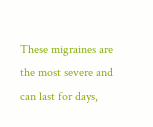These migraines are the most severe and can last for days,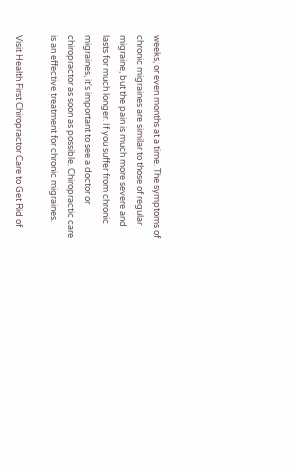weeks, or even months at a time. The symptoms of chronic migraines are similar to those of regular migraine, but the pain is much more severe and lasts for much longer. If you suffer from chronic migraines, it's important to see a doctor or chiropractor as soon as possible. Chiropractic care is an effective treatment for chronic migraines.

Visit Health First Chiropractor Care to Get Rid of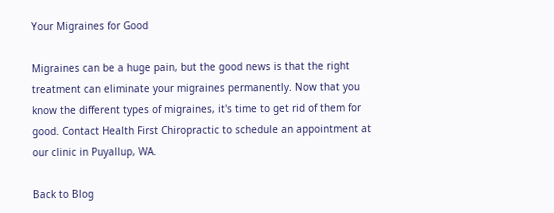Your Migraines for Good

Migraines can be a huge pain, but the good news is that the right treatment can eliminate your migraines permanently. Now that you know the different types of migraines, it's time to get rid of them for good. Contact Health First Chiropractic to schedule an appointment at our clinic in Puyallup, WA.

Back to Blog